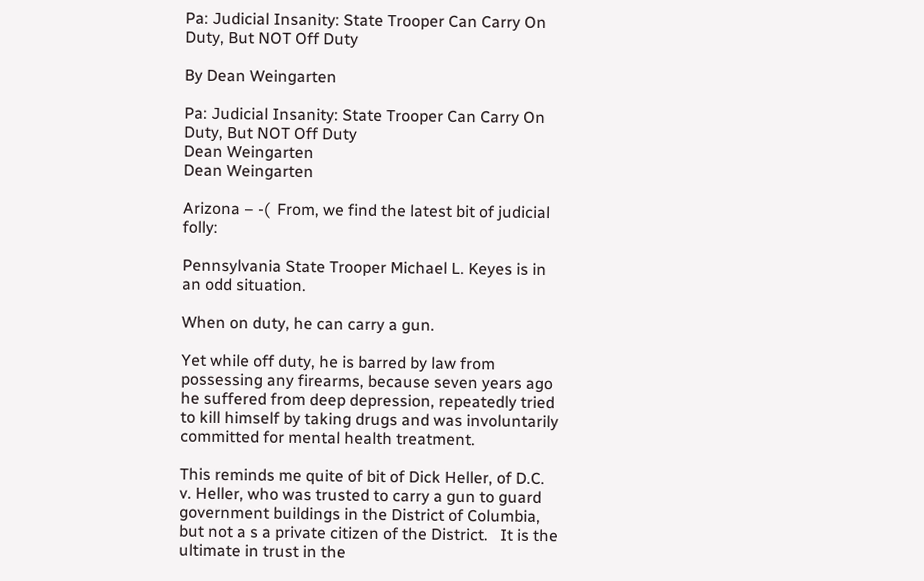Pa: Judicial Insanity: State Trooper Can Carry On Duty, But NOT Off Duty

By Dean Weingarten

Pa: Judicial Insanity: State Trooper Can Carry On Duty, But NOT Off Duty
Dean Weingarten
Dean Weingarten

Arizona – -(  From, we find the latest bit of judicial folly:

Pennsylvania State Trooper Michael L. Keyes is in an odd situation.

When on duty, he can carry a gun.

Yet while off duty, he is barred by law from possessing any firearms, because seven years ago he suffered from deep depression, repeatedly tried to kill himself by taking drugs and was involuntarily committed for mental health treatment.

This reminds me quite of bit of Dick Heller, of D.C.  v. Heller, who was trusted to carry a gun to guard government buildings in the District of Columbia, but not a s a private citizen of the District.   It is the ultimate in trust in the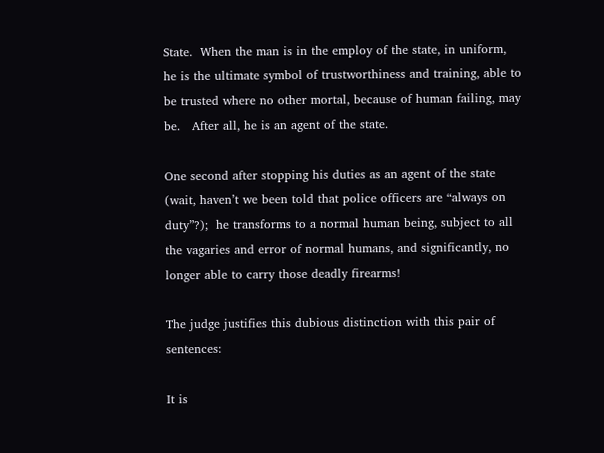State.  When the man is in the employ of the state, in uniform, he is the ultimate symbol of trustworthiness and training, able to be trusted where no other mortal, because of human failing, may be.   After all, he is an agent of the state.

One second after stopping his duties as an agent of the state (wait, haven’t we been told that police officers are “always on duty”?);  he transforms to a normal human being, subject to all the vagaries and error of normal humans, and significantly, no longer able to carry those deadly firearms!

The judge justifies this dubious distinction with this pair of sentences:

It is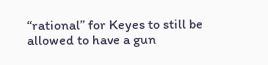“rational” for Keyes to still be allowed to have a gun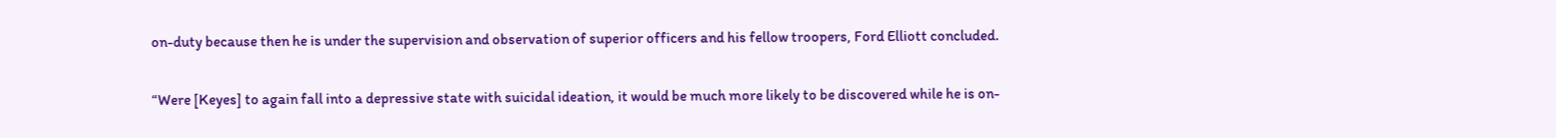on-duty because then he is under the supervision and observation of superior officers and his fellow troopers, Ford Elliott concluded.

“Were [Keyes] to again fall into a depressive state with suicidal ideation, it would be much more likely to be discovered while he is on-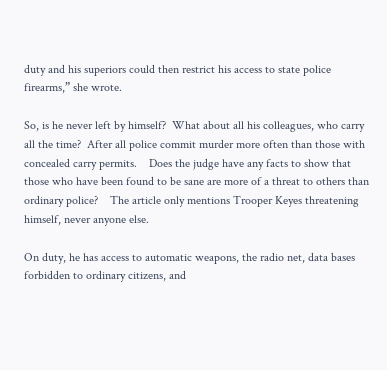duty and his superiors could then restrict his access to state police firearms,” she wrote.

So, is he never left by himself?  What about all his colleagues, who carry all the time?  After all police commit murder more often than those with concealed carry permits.    Does the judge have any facts to show that those who have been found to be sane are more of a threat to others than ordinary police?    The article only mentions Trooper Keyes threatening  himself, never anyone else.

On duty, he has access to automatic weapons, the radio net, data bases forbidden to ordinary citizens, and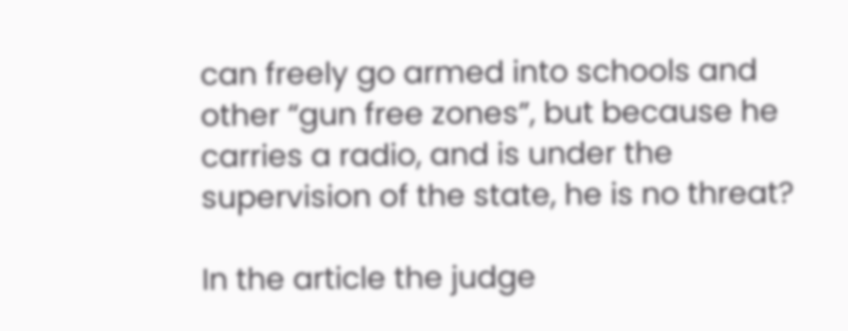can freely go armed into schools and other “gun free zones”, but because he carries a radio, and is under the supervision of the state, he is no threat?

In the article the judge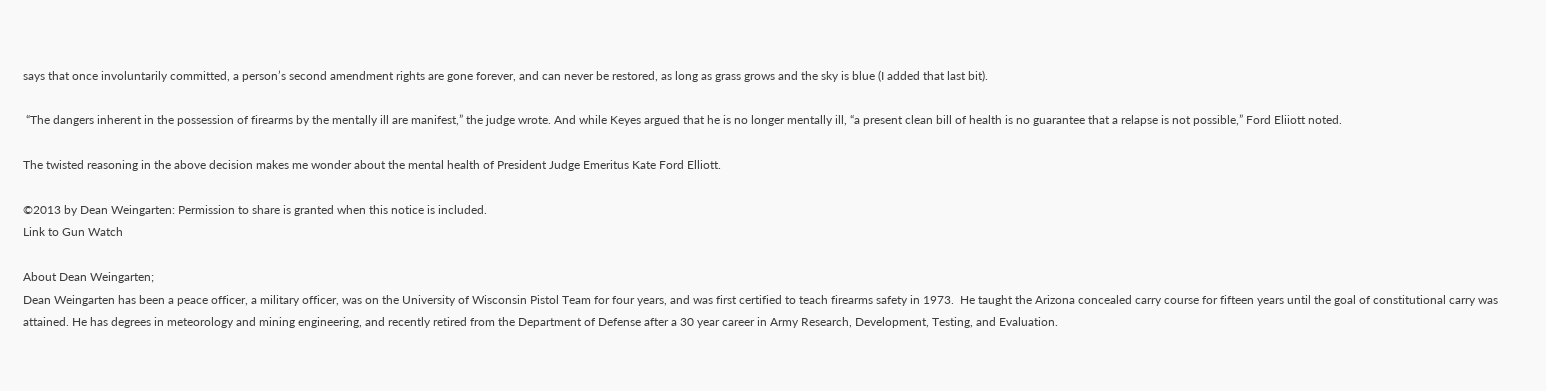says that once involuntarily committed, a person’s second amendment rights are gone forever, and can never be restored, as long as grass grows and the sky is blue (I added that last bit).

 “The dangers inherent in the possession of firearms by the mentally ill are manifest,” the judge wrote. And while Keyes argued that he is no longer mentally ill, “a present clean bill of health is no guarantee that a relapse is not possible,” Ford Eliiott noted.

The twisted reasoning in the above decision makes me wonder about the mental health of President Judge Emeritus Kate Ford Elliott.

©2013 by Dean Weingarten: Permission to share is granted when this notice is included.
Link to Gun Watch

About Dean Weingarten;
Dean Weingarten has been a peace officer, a military officer, was on the University of Wisconsin Pistol Team for four years, and was first certified to teach firearms safety in 1973.  He taught the Arizona concealed carry course for fifteen years until the goal of constitutional carry was attained. He has degrees in meteorology and mining engineering, and recently retired from the Department of Defense after a 30 year career in Army Research, Development, Testing, and Evaluation.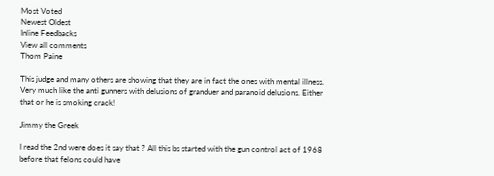Most Voted
Newest Oldest
Inline Feedbacks
View all comments
Thom Paine

This judge and many others are showing that they are in fact the ones with mental illness. Very much like the anti gunners with delusions of granduer and paranoid delusions. Either that or he is smoking crack!

Jimmy the Greek

I read the 2nd were does it say that ? All this bs started with the gun control act of 1968 before that felons could have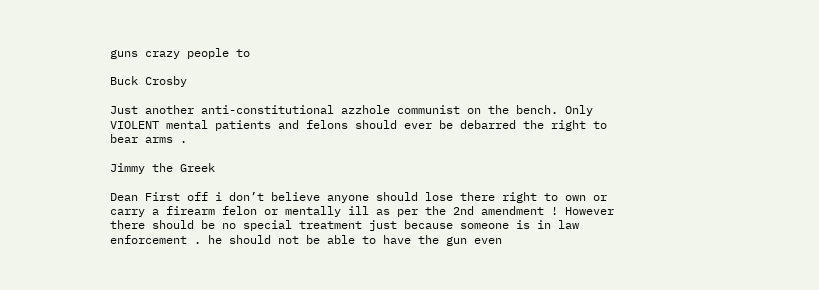guns crazy people to

Buck Crosby

Just another anti-constitutional azzhole communist on the bench. Only VIOLENT mental patients and felons should ever be debarred the right to bear arms .

Jimmy the Greek

Dean First off i don’t believe anyone should lose there right to own or carry a firearm felon or mentally ill as per the 2nd amendment ! However there should be no special treatment just because someone is in law enforcement . he should not be able to have the gun even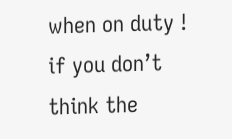when on duty ! if you don’t think the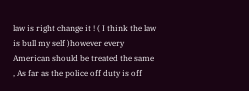law is right change it ! ( I think the law is bull my self )however every American should be treated the same , As far as the police off duty is off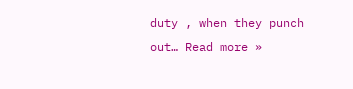duty , when they punch out… Read more »